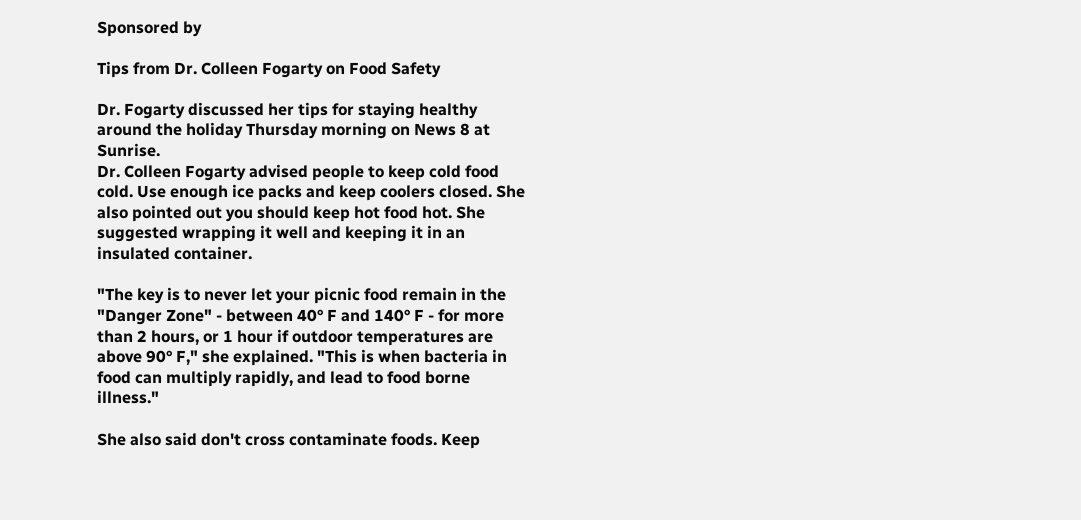Sponsored by

Tips from Dr. Colleen Fogarty on Food Safety

Dr. Fogarty discussed her tips for staying healthy around the holiday Thursday morning on News 8 at Sunrise.
Dr. Colleen Fogarty advised people to keep cold food cold. Use enough ice packs and keep coolers closed. She also pointed out you should keep hot food hot. She suggested wrapping it well and keeping it in an insulated container.

"The key is to never let your picnic food remain in the "Danger Zone" - between 40° F and 140° F - for more than 2 hours, or 1 hour if outdoor temperatures are above 90° F," she explained. "This is when bacteria in food can multiply rapidly, and lead to food borne illness."

She also said don't cross contaminate foods. Keep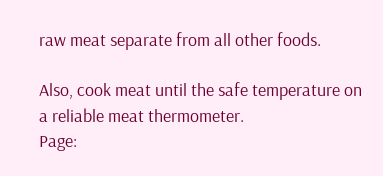raw meat separate from all other foods.

Also, cook meat until the safe temperature on a reliable meat thermometer.
Page: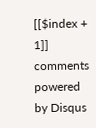[[$index + 1]]
comments powered by Disqus